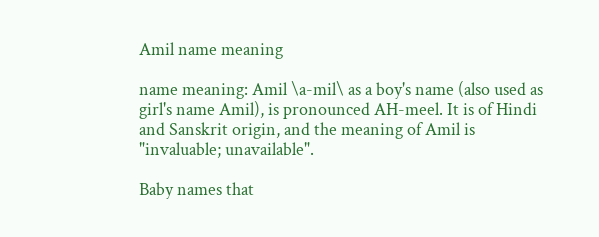Amil name meaning

name meaning: Amil \a-mil\ as a boy's name (also used as girl's name Amil), is pronounced AH-meel. It is of Hindi and Sanskrit origin, and the meaning of Amil is "invaluable; unavailable".

Baby names that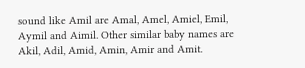sound like Amil are Amal, Amel, Amiel, Emil, Aymil and Aimil. Other similar baby names are Akil, Adil, Amid, Amin, Amir and Amit.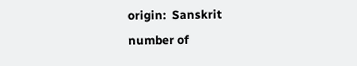origin:  Sanskrit
number of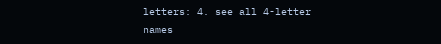letters: 4. see all 4-letter names